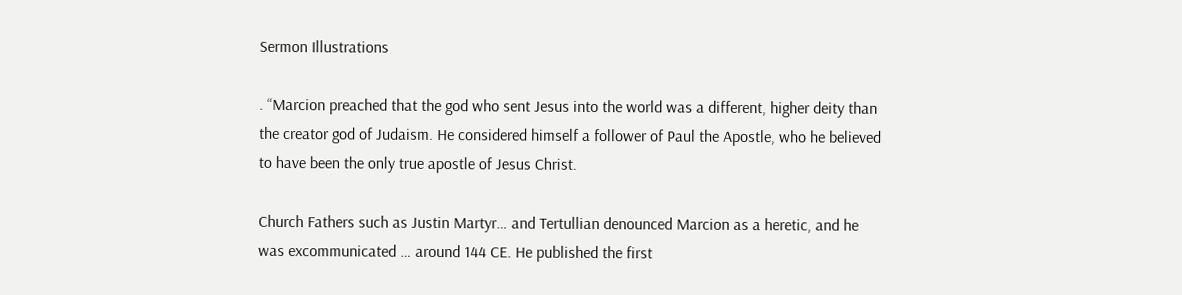Sermon Illustrations

. “Marcion preached that the god who sent Jesus into the world was a different, higher deity than the creator god of Judaism. He considered himself a follower of Paul the Apostle, who he believed to have been the only true apostle of Jesus Christ.

Church Fathers such as Justin Martyr… and Tertullian denounced Marcion as a heretic, and he was excommunicated … around 144 CE. He published the first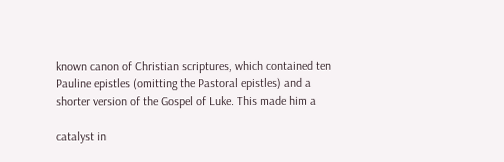known canon of Christian scriptures, which contained ten Pauline epistles (omitting the Pastoral epistles) and a shorter version of the Gospel of Luke. This made him a

catalyst in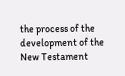the process of the development of the New Testament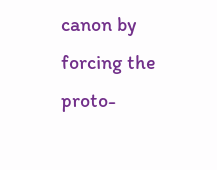canon by forcing the proto-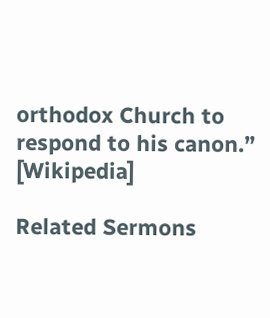orthodox Church to respond to his canon.” [Wikipedia]

Related Sermons